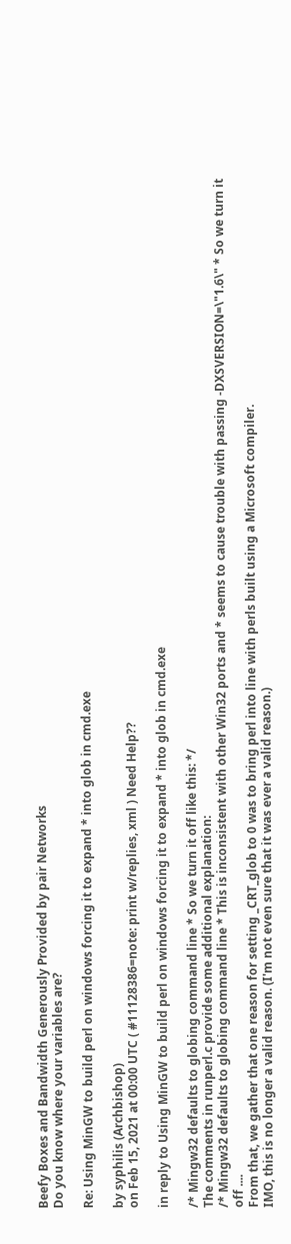Beefy Boxes and Bandwidth Generously Provided by pair Networks
Do you know where your variables are?

Re: Using MinGW to build perl on windows forcing it to expand * into glob in cmd.exe

by syphilis (Archbishop)
on Feb 15, 2021 at 00:00 UTC ( #11128386=note: print w/replies, xml ) Need Help??

in reply to Using MinGW to build perl on windows forcing it to expand * into glob in cmd.exe

/* Mingw32 defaults to globing command line * So we turn it off like this: */
The comments in runperl.c provide some additional explanation:
/* Mingw32 defaults to globing command line * This is inconsistent with other Win32 ports and * seems to cause trouble with passing -DXSVERSION=\"1.6\" * So we turn it off ....
From that, we gather that one reason for setting _CRT_glob to 0 was to bring perl into line with perls built using a Microsoft compiler.
IMO, this is no longer a valid reason. (I'm not even sure that it was ever a valid reason.)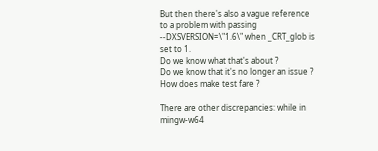But then there's also a vague reference to a problem with passing --DXSVERSION=\"1.6\" when _CRT_glob is set to 1.
Do we know what that's about ?
Do we know that it's no longer an issue ?
How does make test fare ?

There are other discrepancies: while in mingw-w64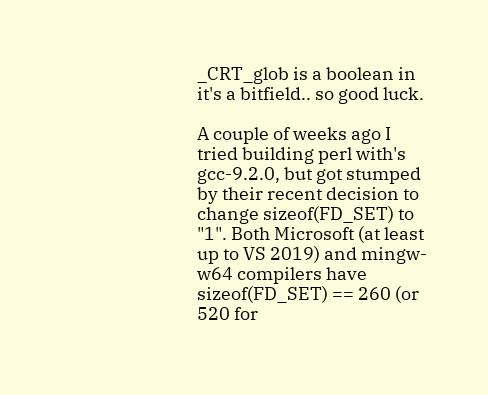_CRT_glob is a boolean in it's a bitfield.. so good luck.

A couple of weeks ago I tried building perl with's gcc-9.2.0, but got stumped by their recent decision to change sizeof(FD_SET) to "1". Both Microsoft (at least up to VS 2019) and mingw-w64 compilers have sizeof(FD_SET) == 260 (or 520 for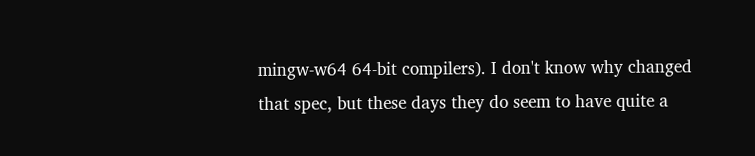mingw-w64 64-bit compilers). I don't know why changed that spec, but these days they do seem to have quite a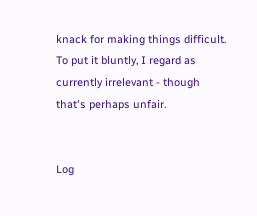knack for making things difficult.
To put it bluntly, I regard as currently irrelevant - though that's perhaps unfair.


Log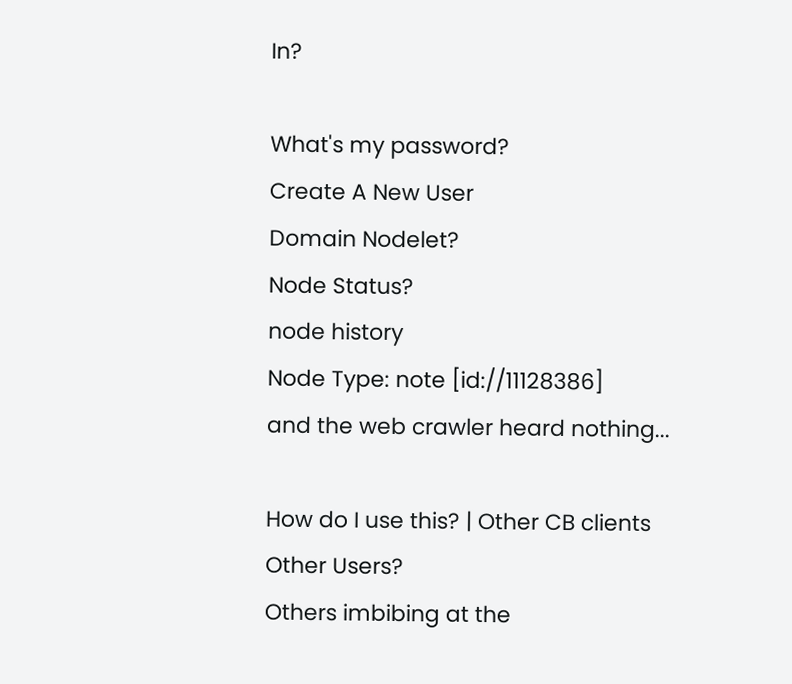In?

What's my password?
Create A New User
Domain Nodelet?
Node Status?
node history
Node Type: note [id://11128386]
and the web crawler heard nothing...

How do I use this? | Other CB clients
Other Users?
Others imbibing at the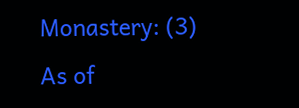Monastery: (3)
As of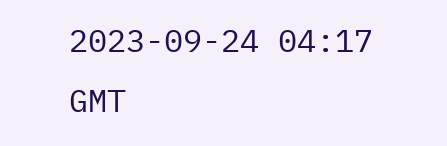2023-09-24 04:17 GMT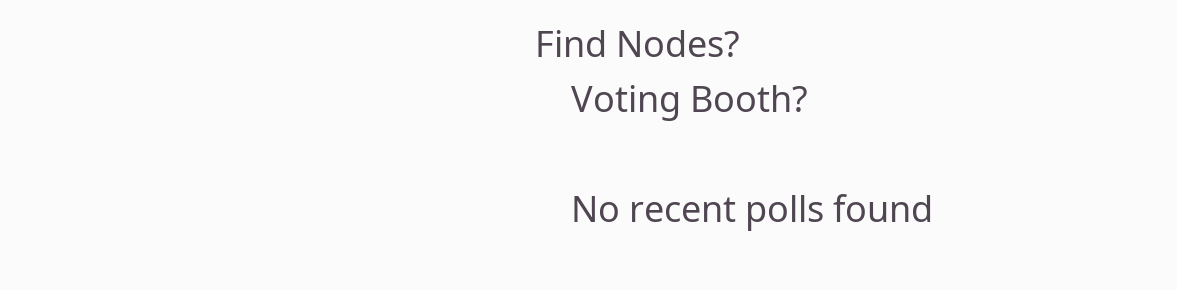Find Nodes?
    Voting Booth?

    No recent polls found